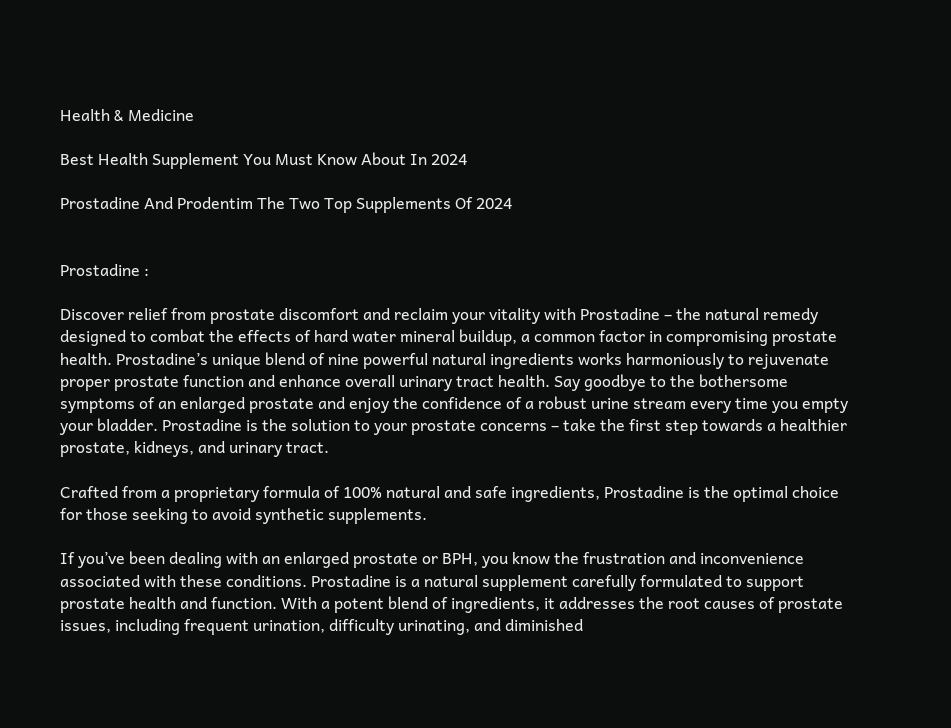Health & Medicine

Best Health Supplement You Must Know About In 2024

Prostadine And Prodentim The Two Top Supplements Of 2024


Prostadine :

Discover relief from prostate discomfort and reclaim your vitality with Prostadine – the natural remedy designed to combat the effects of hard water mineral buildup, a common factor in compromising prostate health. Prostadine’s unique blend of nine powerful natural ingredients works harmoniously to rejuvenate proper prostate function and enhance overall urinary tract health. Say goodbye to the bothersome symptoms of an enlarged prostate and enjoy the confidence of a robust urine stream every time you empty your bladder. Prostadine is the solution to your prostate concerns – take the first step towards a healthier prostate, kidneys, and urinary tract.

Crafted from a proprietary formula of 100% natural and safe ingredients, Prostadine is the optimal choice for those seeking to avoid synthetic supplements.

If you’ve been dealing with an enlarged prostate or BPH, you know the frustration and inconvenience associated with these conditions. Prostadine is a natural supplement carefully formulated to support prostate health and function. With a potent blend of ingredients, it addresses the root causes of prostate issues, including frequent urination, difficulty urinating, and diminished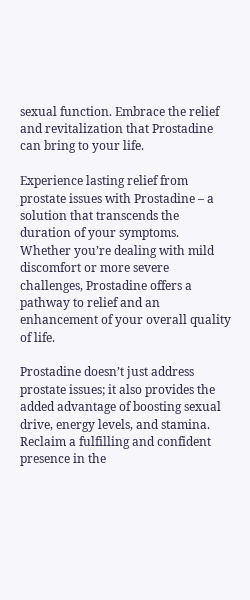sexual function. Embrace the relief and revitalization that Prostadine can bring to your life.

Experience lasting relief from prostate issues with Prostadine – a solution that transcends the duration of your symptoms. Whether you’re dealing with mild discomfort or more severe challenges, Prostadine offers a pathway to relief and an enhancement of your overall quality of life.

Prostadine doesn’t just address prostate issues; it also provides the added advantage of boosting sexual drive, energy levels, and stamina. Reclaim a fulfilling and confident presence in the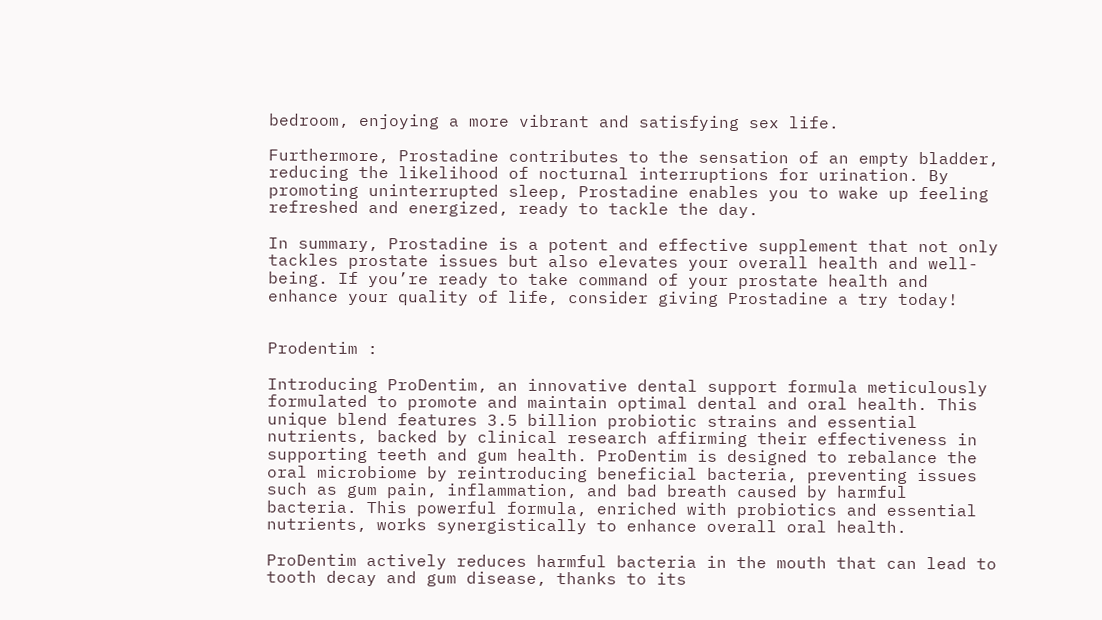bedroom, enjoying a more vibrant and satisfying sex life.

Furthermore, Prostadine contributes to the sensation of an empty bladder, reducing the likelihood of nocturnal interruptions for urination. By promoting uninterrupted sleep, Prostadine enables you to wake up feeling refreshed and energized, ready to tackle the day.

In summary, Prostadine is a potent and effective supplement that not only tackles prostate issues but also elevates your overall health and well-being. If you’re ready to take command of your prostate health and enhance your quality of life, consider giving Prostadine a try today!


Prodentim :

Introducing ProDentim, an innovative dental support formula meticulously formulated to promote and maintain optimal dental and oral health. This unique blend features 3.5 billion probiotic strains and essential nutrients, backed by clinical research affirming their effectiveness in supporting teeth and gum health. ProDentim is designed to rebalance the oral microbiome by reintroducing beneficial bacteria, preventing issues such as gum pain, inflammation, and bad breath caused by harmful bacteria. This powerful formula, enriched with probiotics and essential nutrients, works synergistically to enhance overall oral health.

ProDentim actively reduces harmful bacteria in the mouth that can lead to tooth decay and gum disease, thanks to its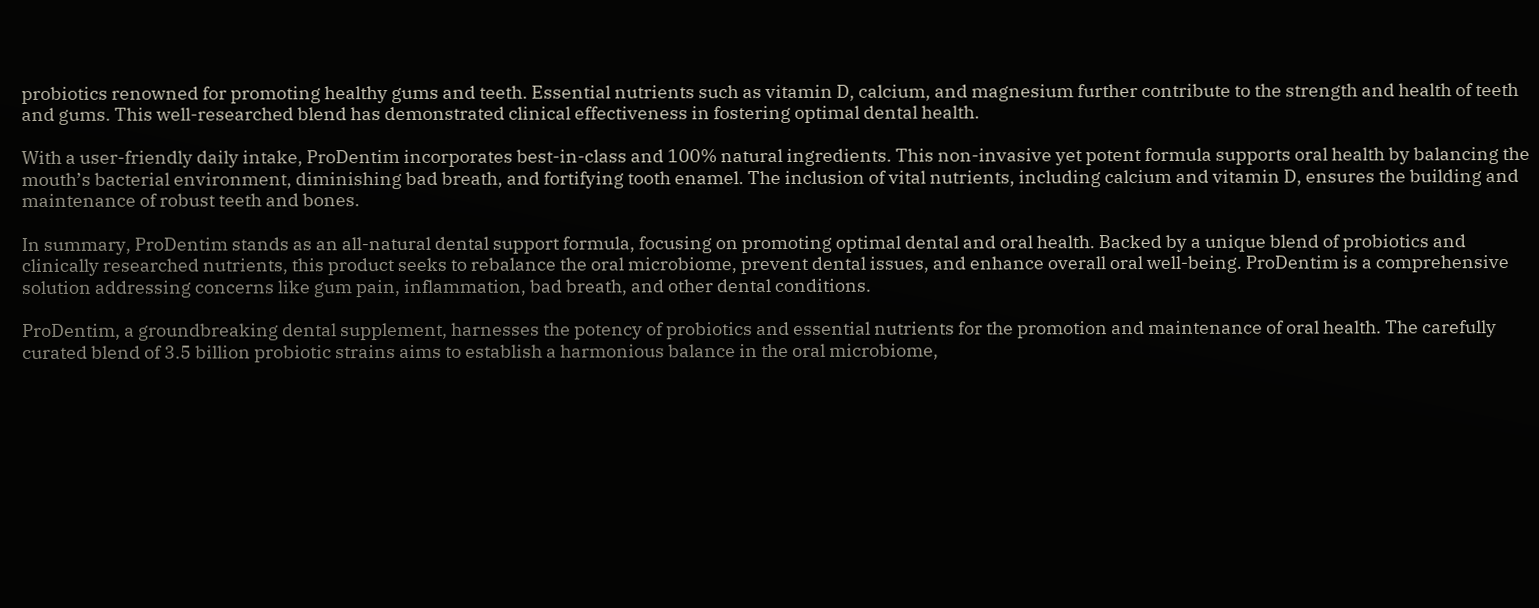probiotics renowned for promoting healthy gums and teeth. Essential nutrients such as vitamin D, calcium, and magnesium further contribute to the strength and health of teeth and gums. This well-researched blend has demonstrated clinical effectiveness in fostering optimal dental health.

With a user-friendly daily intake, ProDentim incorporates best-in-class and 100% natural ingredients. This non-invasive yet potent formula supports oral health by balancing the mouth’s bacterial environment, diminishing bad breath, and fortifying tooth enamel. The inclusion of vital nutrients, including calcium and vitamin D, ensures the building and maintenance of robust teeth and bones.

In summary, ProDentim stands as an all-natural dental support formula, focusing on promoting optimal dental and oral health. Backed by a unique blend of probiotics and clinically researched nutrients, this product seeks to rebalance the oral microbiome, prevent dental issues, and enhance overall oral well-being. ProDentim is a comprehensive solution addressing concerns like gum pain, inflammation, bad breath, and other dental conditions.

ProDentim, a groundbreaking dental supplement, harnesses the potency of probiotics and essential nutrients for the promotion and maintenance of oral health. The carefully curated blend of 3.5 billion probiotic strains aims to establish a harmonious balance in the oral microbiome,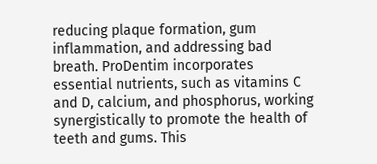reducing plaque formation, gum inflammation, and addressing bad breath. ProDentim incorporates essential nutrients, such as vitamins C and D, calcium, and phosphorus, working synergistically to promote the health of teeth and gums. This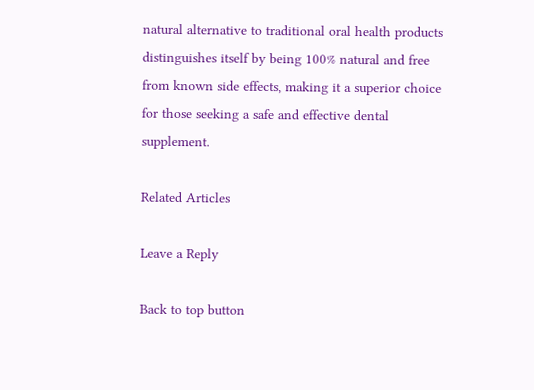natural alternative to traditional oral health products distinguishes itself by being 100% natural and free from known side effects, making it a superior choice for those seeking a safe and effective dental supplement.

Related Articles

Leave a Reply

Back to top button